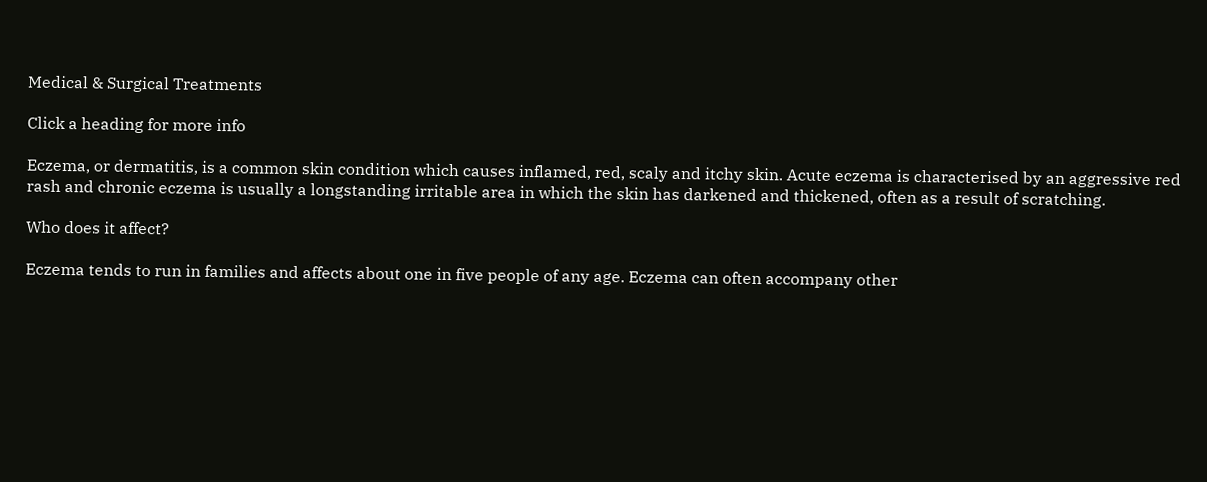Medical & Surgical Treatments

Click a heading for more info

Eczema, or dermatitis, is a common skin condition which causes inflamed, red, scaly and itchy skin. Acute eczema is characterised by an aggressive red rash and chronic eczema is usually a longstanding irritable area in which the skin has darkened and thickened, often as a result of scratching.

Who does it affect?

Eczema tends to run in families and affects about one in five people of any age. Eczema can often accompany other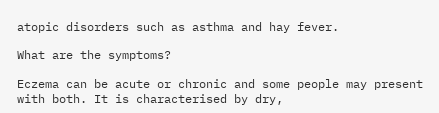atopic disorders such as asthma and hay fever.

What are the symptoms?

Eczema can be acute or chronic and some people may present with both. It is characterised by dry,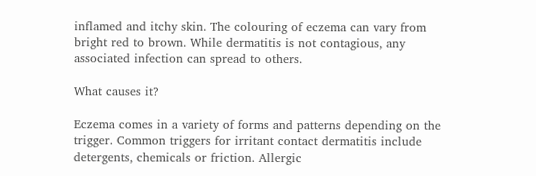inflamed and itchy skin. The colouring of eczema can vary from bright red to brown. While dermatitis is not contagious, any associated infection can spread to others.

What causes it?

Eczema comes in a variety of forms and patterns depending on the trigger. Common triggers for irritant contact dermatitis include detergents, chemicals or friction. Allergic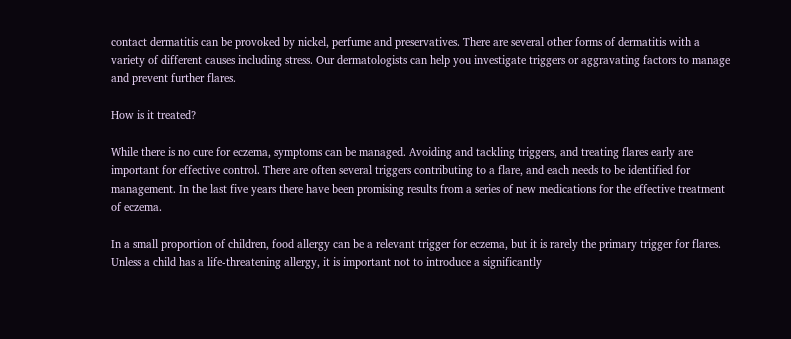contact dermatitis can be provoked by nickel, perfume and preservatives. There are several other forms of dermatitis with a variety of different causes including stress. Our dermatologists can help you investigate triggers or aggravating factors to manage and prevent further flares.

How is it treated?

While there is no cure for eczema, symptoms can be managed. Avoiding and tackling triggers, and treating flares early are important for effective control. There are often several triggers contributing to a flare, and each needs to be identified for management. In the last five years there have been promising results from a series of new medications for the effective treatment of eczema.

In a small proportion of children, food allergy can be a relevant trigger for eczema, but it is rarely the primary trigger for flares. Unless a child has a life-threatening allergy, it is important not to introduce a significantly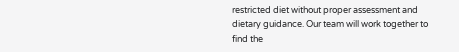restricted diet without proper assessment and dietary guidance. Our team will work together to find the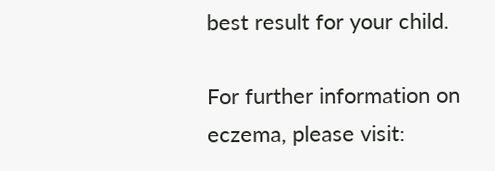best result for your child.

For further information on eczema, please visit: